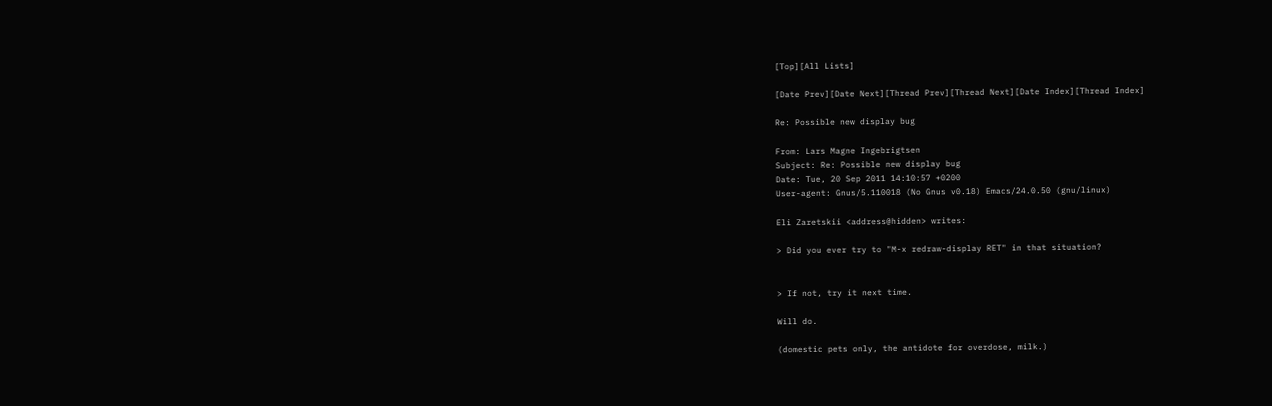[Top][All Lists]

[Date Prev][Date Next][Thread Prev][Thread Next][Date Index][Thread Index]

Re: Possible new display bug

From: Lars Magne Ingebrigtsen
Subject: Re: Possible new display bug
Date: Tue, 20 Sep 2011 14:10:57 +0200
User-agent: Gnus/5.110018 (No Gnus v0.18) Emacs/24.0.50 (gnu/linux)

Eli Zaretskii <address@hidden> writes:

> Did you ever try to "M-x redraw-display RET" in that situation?


> If not, try it next time.

Will do.

(domestic pets only, the antidote for overdose, milk.)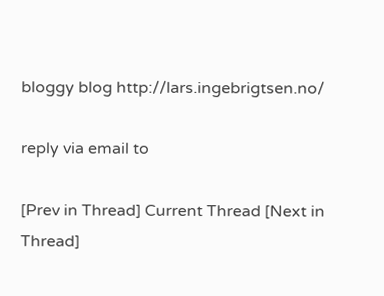bloggy blog http://lars.ingebrigtsen.no/

reply via email to

[Prev in Thread] Current Thread [Next in Thread]